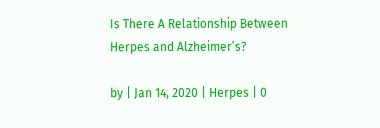Is There A Relationship Between Herpes and Alzheimer’s?

by | Jan 14, 2020 | Herpes | 0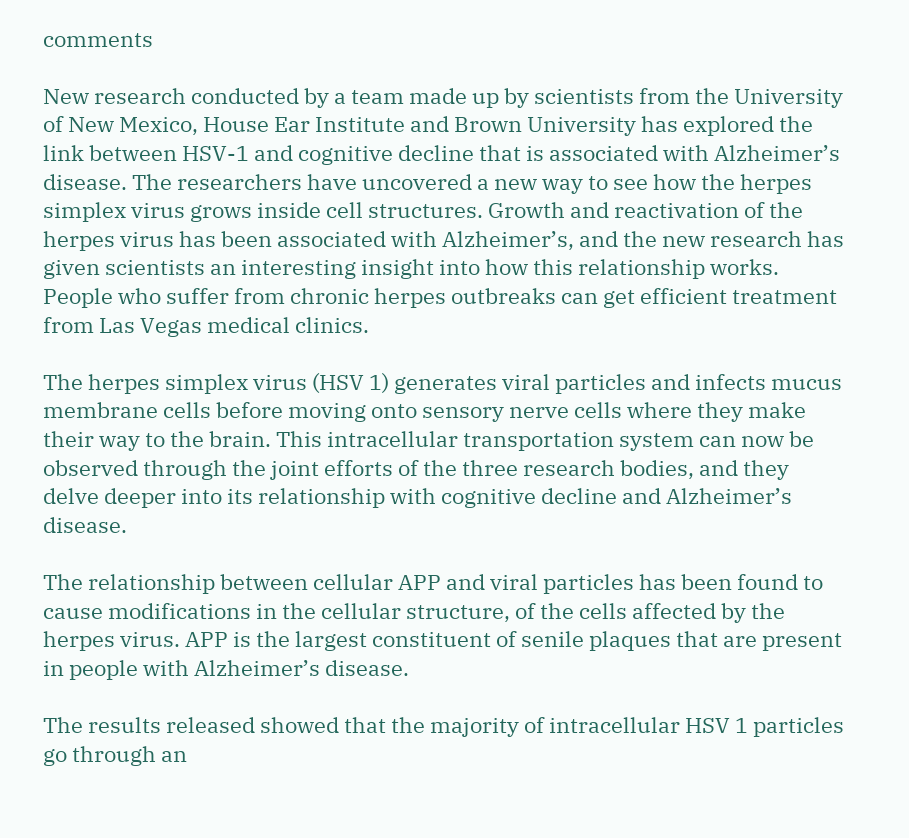comments

New research conducted by a team made up by scientists from the University of New Mexico, House Ear Institute and Brown University has explored the link between HSV-1 and cognitive decline that is associated with Alzheimer’s disease. The researchers have uncovered a new way to see how the herpes simplex virus grows inside cell structures. Growth and reactivation of the herpes virus has been associated with Alzheimer’s, and the new research has given scientists an interesting insight into how this relationship works. People who suffer from chronic herpes outbreaks can get efficient treatment from Las Vegas medical clinics.

The herpes simplex virus (HSV 1) generates viral particles and infects mucus membrane cells before moving onto sensory nerve cells where they make their way to the brain. This intracellular transportation system can now be observed through the joint efforts of the three research bodies, and they delve deeper into its relationship with cognitive decline and Alzheimer’s disease.

The relationship between cellular APP and viral particles has been found to cause modifications in the cellular structure, of the cells affected by the herpes virus. APP is the largest constituent of senile plaques that are present in people with Alzheimer’s disease.

The results released showed that the majority of intracellular HSV 1 particles go through an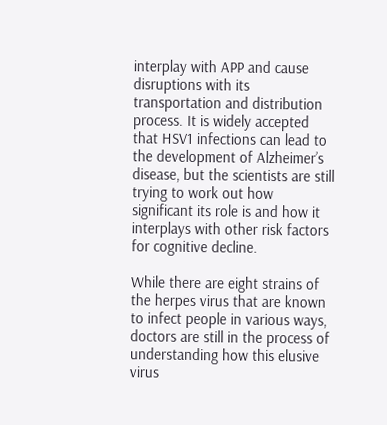interplay with APP and cause disruptions with its transportation and distribution process. It is widely accepted that HSV1 infections can lead to the development of Alzheimer’s disease, but the scientists are still trying to work out how significant its role is and how it interplays with other risk factors for cognitive decline.

While there are eight strains of the herpes virus that are known to infect people in various ways, doctors are still in the process of understanding how this elusive virus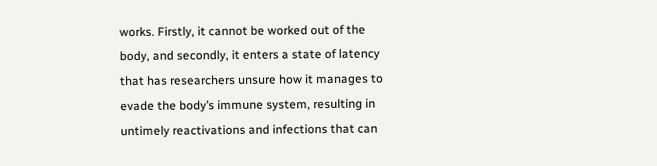works. Firstly, it cannot be worked out of the body, and secondly, it enters a state of latency that has researchers unsure how it manages to evade the body’s immune system, resulting in untimely reactivations and infections that can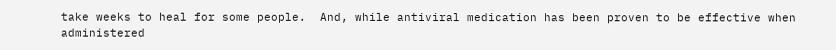take weeks to heal for some people.  And, while antiviral medication has been proven to be effective when administered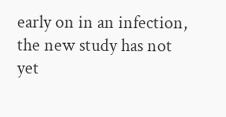early on in an infection, the new study has not yet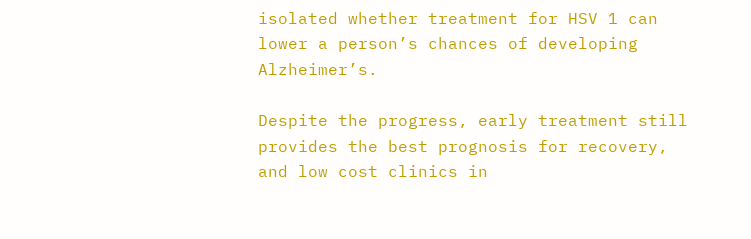isolated whether treatment for HSV 1 can lower a person’s chances of developing Alzheimer’s.

Despite the progress, early treatment still provides the best prognosis for recovery, and low cost clinics in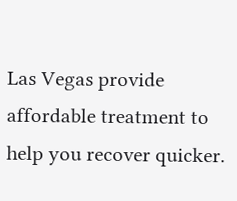Las Vegas provide affordable treatment to help you recover quicker.